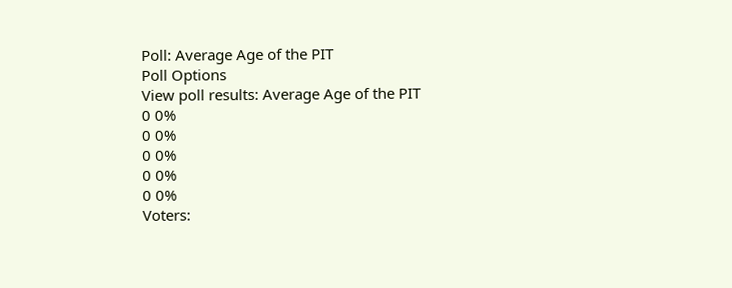Poll: Average Age of the PIT
Poll Options
View poll results: Average Age of the PIT
0 0%
0 0%
0 0%
0 0%
0 0%
Voters: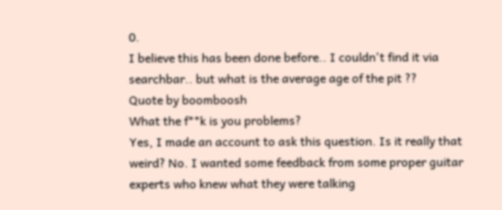0.
I believe this has been done before.. I couldn't find it via searchbar.. but what is the average age of the pit ??
Quote by boomboosh
What the f**k is you problems?
Yes, I made an account to ask this question. Is it really that weird? No. I wanted some feedback from some proper guitar experts who knew what they were talking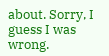about. Sorry, I guess I was wrong.